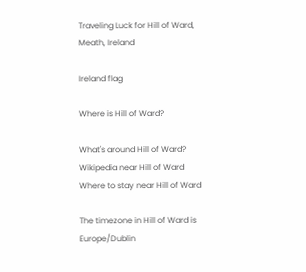Traveling Luck for Hill of Ward, Meath, Ireland

Ireland flag

Where is Hill of Ward?

What's around Hill of Ward?
Wikipedia near Hill of Ward
Where to stay near Hill of Ward

The timezone in Hill of Ward is Europe/Dublin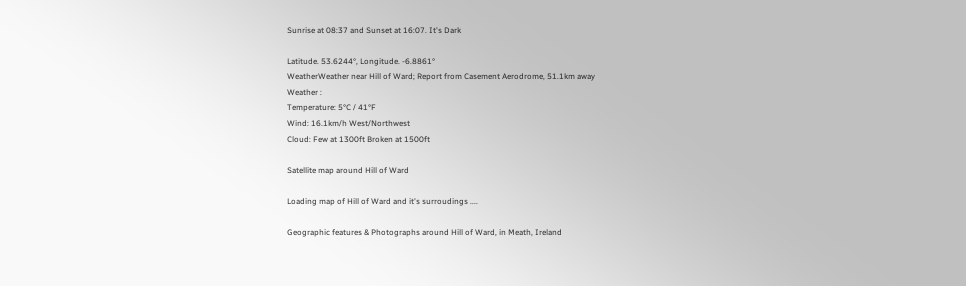Sunrise at 08:37 and Sunset at 16:07. It's Dark

Latitude. 53.6244°, Longitude. -6.8861°
WeatherWeather near Hill of Ward; Report from Casement Aerodrome, 51.1km away
Weather :
Temperature: 5°C / 41°F
Wind: 16.1km/h West/Northwest
Cloud: Few at 1300ft Broken at 1500ft

Satellite map around Hill of Ward

Loading map of Hill of Ward and it's surroudings ....

Geographic features & Photographs around Hill of Ward, in Meath, Ireland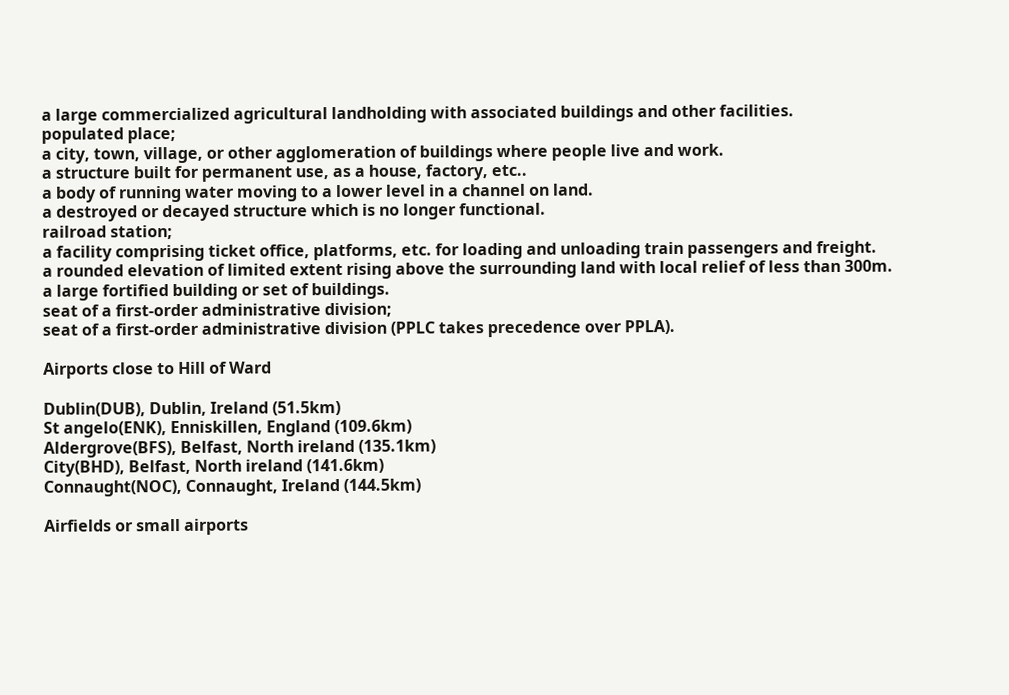a large commercialized agricultural landholding with associated buildings and other facilities.
populated place;
a city, town, village, or other agglomeration of buildings where people live and work.
a structure built for permanent use, as a house, factory, etc..
a body of running water moving to a lower level in a channel on land.
a destroyed or decayed structure which is no longer functional.
railroad station;
a facility comprising ticket office, platforms, etc. for loading and unloading train passengers and freight.
a rounded elevation of limited extent rising above the surrounding land with local relief of less than 300m.
a large fortified building or set of buildings.
seat of a first-order administrative division;
seat of a first-order administrative division (PPLC takes precedence over PPLA).

Airports close to Hill of Ward

Dublin(DUB), Dublin, Ireland (51.5km)
St angelo(ENK), Enniskillen, England (109.6km)
Aldergrove(BFS), Belfast, North ireland (135.1km)
City(BHD), Belfast, North ireland (141.6km)
Connaught(NOC), Connaught, Ireland (144.5km)

Airfields or small airports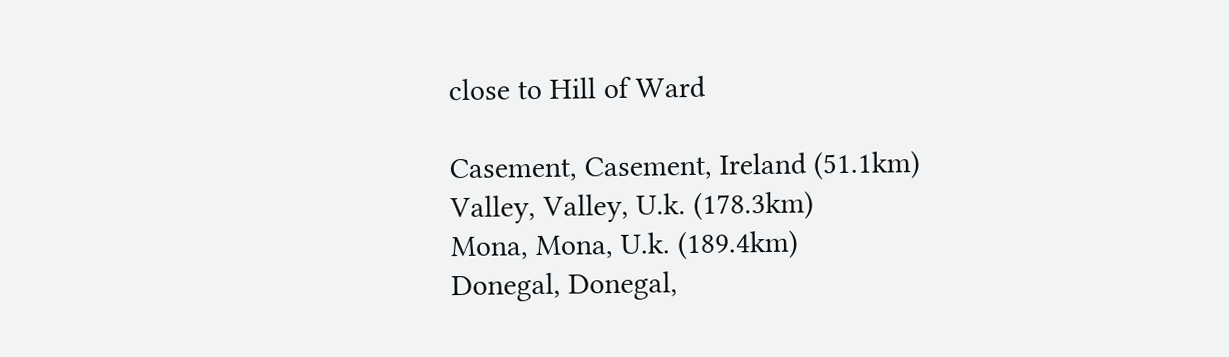close to Hill of Ward

Casement, Casement, Ireland (51.1km)
Valley, Valley, U.k. (178.3km)
Mona, Mona, U.k. (189.4km)
Donegal, Donegal,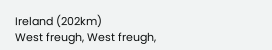Ireland (202km)
West freugh, West freugh,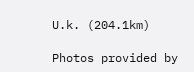U.k. (204.1km)

Photos provided by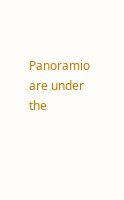Panoramio are under the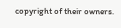copyright of their owners.